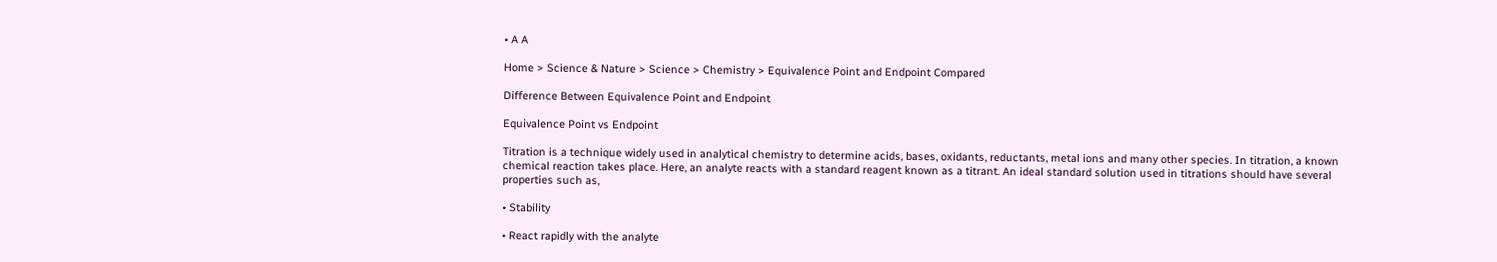• A A

Home > Science & Nature > Science > Chemistry > Equivalence Point and Endpoint Compared

Difference Between Equivalence Point and Endpoint

Equivalence Point vs Endpoint

Titration is a technique widely used in analytical chemistry to determine acids, bases, oxidants, reductants, metal ions and many other species. In titration, a known chemical reaction takes place. Here, an analyte reacts with a standard reagent known as a titrant. An ideal standard solution used in titrations should have several properties such as,

• Stability

• React rapidly with the analyte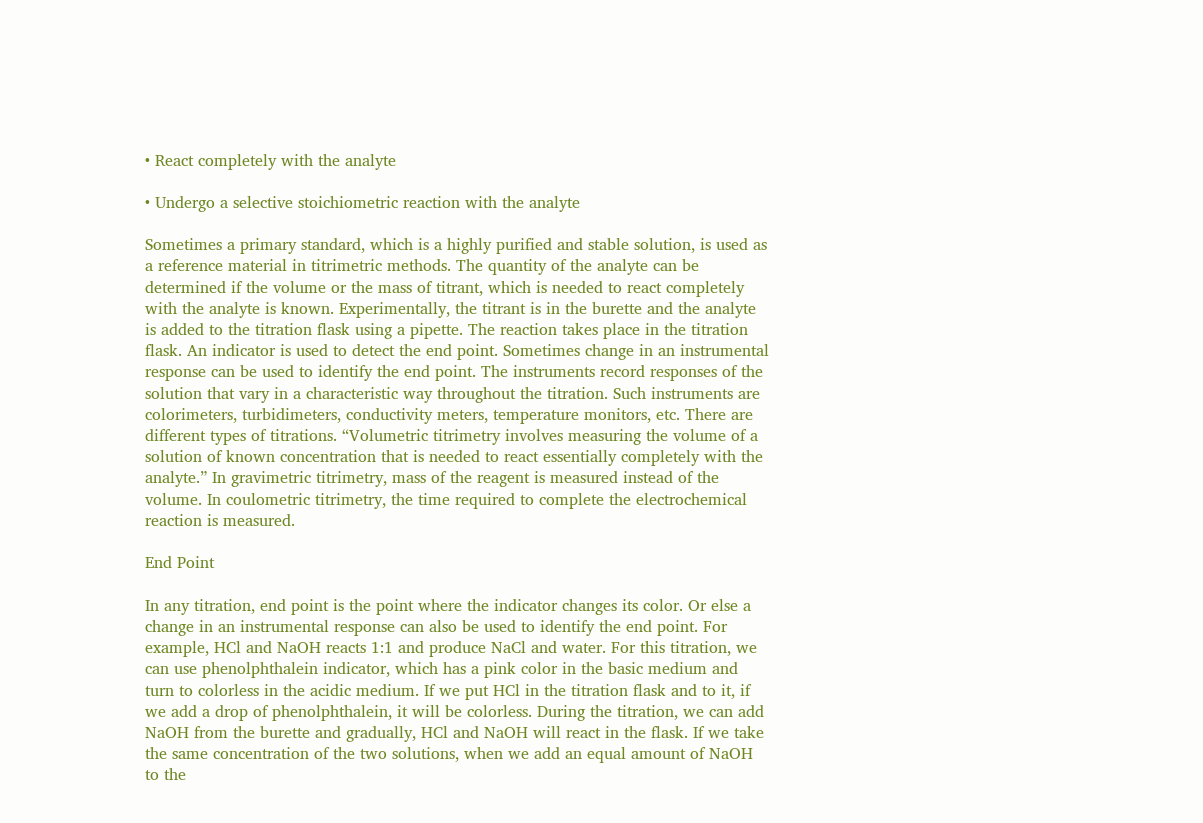• React completely with the analyte

• Undergo a selective stoichiometric reaction with the analyte

Sometimes a primary standard, which is a highly purified and stable solution, is used as a reference material in titrimetric methods. The quantity of the analyte can be determined if the volume or the mass of titrant, which is needed to react completely with the analyte is known. Experimentally, the titrant is in the burette and the analyte is added to the titration flask using a pipette. The reaction takes place in the titration flask. An indicator is used to detect the end point. Sometimes change in an instrumental response can be used to identify the end point. The instruments record responses of the solution that vary in a characteristic way throughout the titration. Such instruments are colorimeters, turbidimeters, conductivity meters, temperature monitors, etc. There are different types of titrations. “Volumetric titrimetry involves measuring the volume of a solution of known concentration that is needed to react essentially completely with the analyte.” In gravimetric titrimetry, mass of the reagent is measured instead of the volume. In coulometric titrimetry, the time required to complete the electrochemical reaction is measured.

End Point

In any titration, end point is the point where the indicator changes its color. Or else a change in an instrumental response can also be used to identify the end point. For example, HCl and NaOH reacts 1:1 and produce NaCl and water. For this titration, we can use phenolphthalein indicator, which has a pink color in the basic medium and turn to colorless in the acidic medium. If we put HCl in the titration flask and to it, if we add a drop of phenolphthalein, it will be colorless. During the titration, we can add NaOH from the burette and gradually, HCl and NaOH will react in the flask. If we take the same concentration of the two solutions, when we add an equal amount of NaOH to the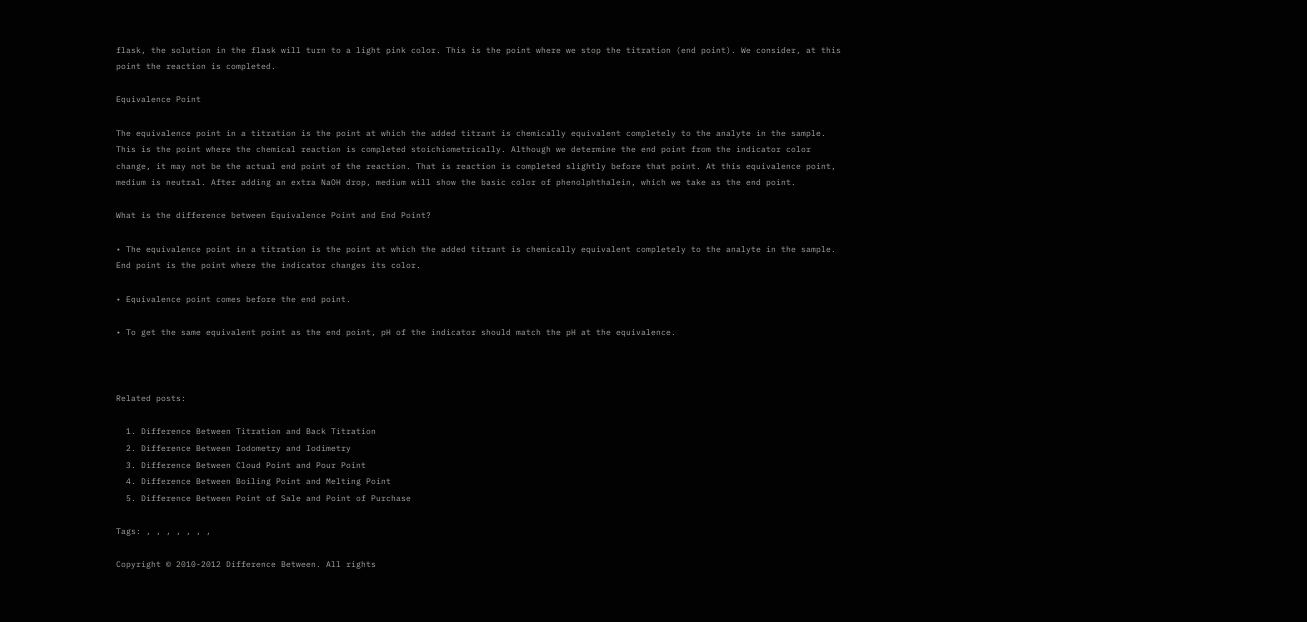flask, the solution in the flask will turn to a light pink color. This is the point where we stop the titration (end point). We consider, at this point the reaction is completed.

Equivalence Point

The equivalence point in a titration is the point at which the added titrant is chemically equivalent completely to the analyte in the sample. This is the point where the chemical reaction is completed stoichiometrically. Although we determine the end point from the indicator color change, it may not be the actual end point of the reaction. That is reaction is completed slightly before that point. At this equivalence point, medium is neutral. After adding an extra NaOH drop, medium will show the basic color of phenolphthalein, which we take as the end point.

What is the difference between Equivalence Point and End Point?

• The equivalence point in a titration is the point at which the added titrant is chemically equivalent completely to the analyte in the sample. End point is the point where the indicator changes its color.

• Equivalence point comes before the end point.

• To get the same equivalent point as the end point, pH of the indicator should match the pH at the equivalence.



Related posts:

  1. Difference Between Titration and Back Titration
  2. Difference Between Iodometry and Iodimetry
  3. Difference Between Cloud Point and Pour Point
  4. Difference Between Boiling Point and Melting Point
  5. Difference Between Point of Sale and Point of Purchase

Tags: , , , , , , ,

Copyright © 2010-2012 Difference Between. All rights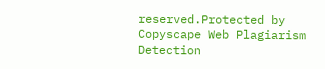reserved.Protected by Copyscape Web Plagiarism Detection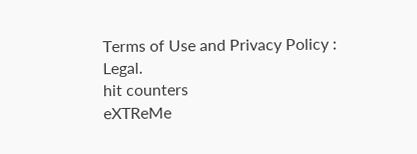Terms of Use and Privacy Policy : Legal.
hit counters
eXTReMe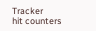Tracker
hit counters